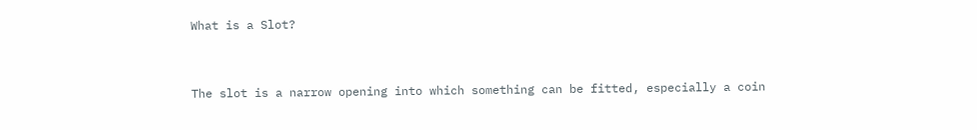What is a Slot?


The slot is a narrow opening into which something can be fitted, especially a coin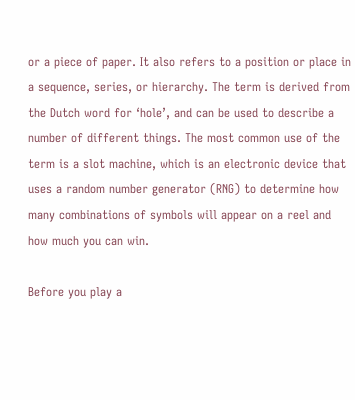or a piece of paper. It also refers to a position or place in a sequence, series, or hierarchy. The term is derived from the Dutch word for ‘hole’, and can be used to describe a number of different things. The most common use of the term is a slot machine, which is an electronic device that uses a random number generator (RNG) to determine how many combinations of symbols will appear on a reel and how much you can win.

Before you play a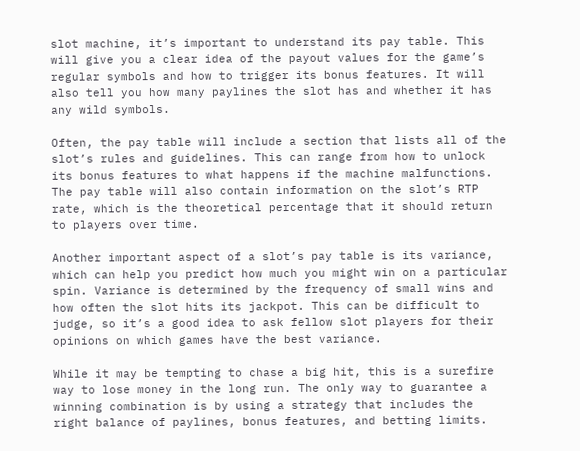slot machine, it’s important to understand its pay table. This will give you a clear idea of the payout values for the game’s regular symbols and how to trigger its bonus features. It will also tell you how many paylines the slot has and whether it has any wild symbols.

Often, the pay table will include a section that lists all of the slot’s rules and guidelines. This can range from how to unlock its bonus features to what happens if the machine malfunctions. The pay table will also contain information on the slot’s RTP rate, which is the theoretical percentage that it should return to players over time.

Another important aspect of a slot’s pay table is its variance, which can help you predict how much you might win on a particular spin. Variance is determined by the frequency of small wins and how often the slot hits its jackpot. This can be difficult to judge, so it’s a good idea to ask fellow slot players for their opinions on which games have the best variance.

While it may be tempting to chase a big hit, this is a surefire way to lose money in the long run. The only way to guarantee a winning combination is by using a strategy that includes the right balance of paylines, bonus features, and betting limits.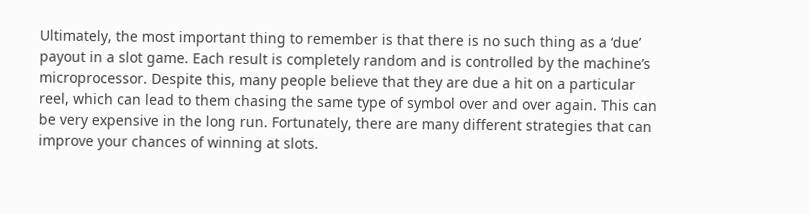Ultimately, the most important thing to remember is that there is no such thing as a ‘due’ payout in a slot game. Each result is completely random and is controlled by the machine’s microprocessor. Despite this, many people believe that they are due a hit on a particular reel, which can lead to them chasing the same type of symbol over and over again. This can be very expensive in the long run. Fortunately, there are many different strategies that can improve your chances of winning at slots.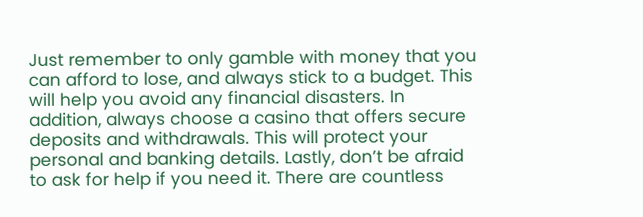Just remember to only gamble with money that you can afford to lose, and always stick to a budget. This will help you avoid any financial disasters. In addition, always choose a casino that offers secure deposits and withdrawals. This will protect your personal and banking details. Lastly, don’t be afraid to ask for help if you need it. There are countless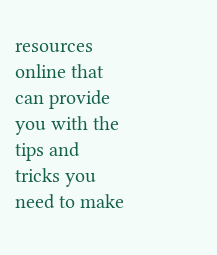resources online that can provide you with the tips and tricks you need to make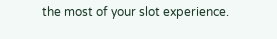the most of your slot experience.